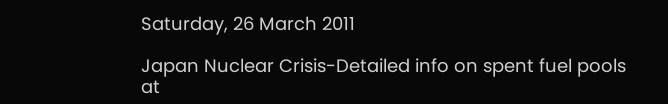Saturday, 26 March 2011

Japan Nuclear Crisis-Detailed info on spent fuel pools at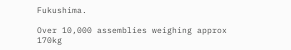Fukushima.

Over 10,000 assemblies weighing approx 170kg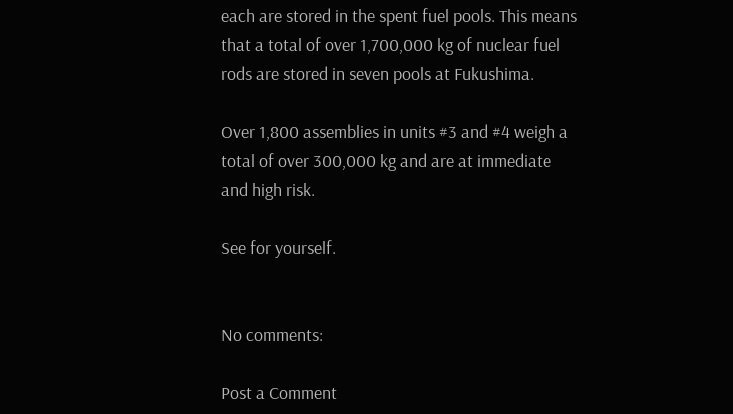each are stored in the spent fuel pools. This means that a total of over 1,700,000 kg of nuclear fuel rods are stored in seven pools at Fukushima.

Over 1,800 assemblies in units #3 and #4 weigh a total of over 300,000 kg and are at immediate and high risk.

See for yourself.


No comments:

Post a Comment